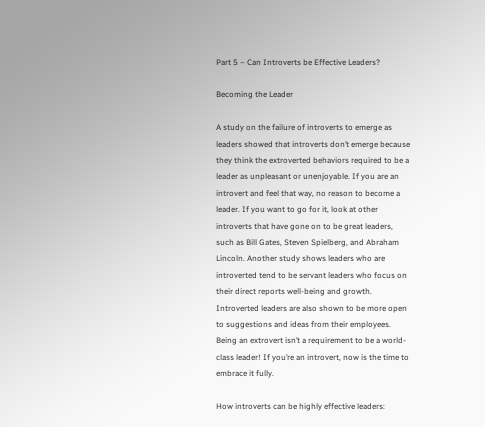Part 5 – Can Introverts be Effective Leaders?

Becoming the Leader

A study on the failure of introverts to emerge as leaders showed that introverts don’t emerge because they think the extroverted behaviors required to be a leader as unpleasant or unenjoyable. If you are an introvert and feel that way, no reason to become a leader. If you want to go for it, look at other introverts that have gone on to be great leaders, such as Bill Gates, Steven Spielberg, and Abraham Lincoln. Another study shows leaders who are introverted tend to be servant leaders who focus on their direct reports well-being and growth. Introverted leaders are also shown to be more open to suggestions and ideas from their employees. Being an extrovert isn’t a requirement to be a world-class leader! If you’re an introvert, now is the time to embrace it fully.

How introverts can be highly effective leaders: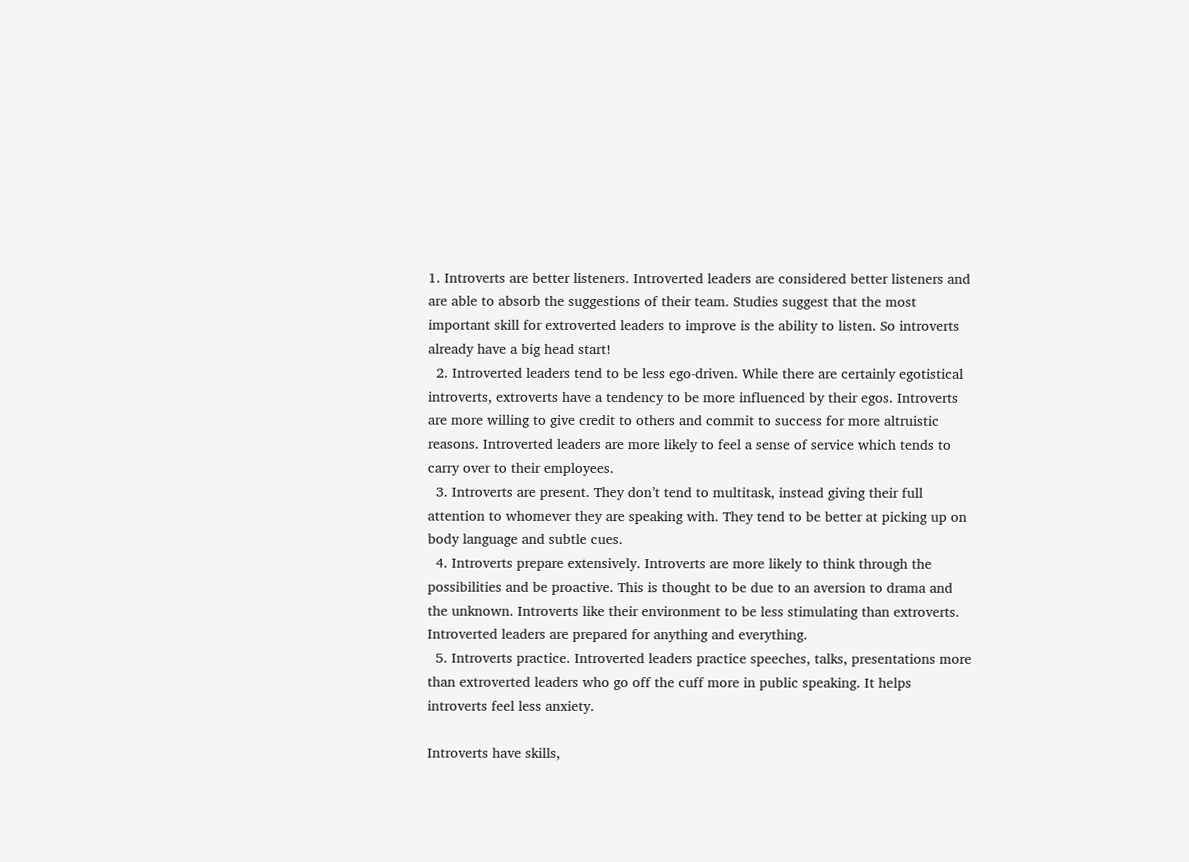1. Introverts are better listeners. Introverted leaders are considered better listeners and are able to absorb the suggestions of their team. Studies suggest that the most important skill for extroverted leaders to improve is the ability to listen. So introverts already have a big head start!
  2. Introverted leaders tend to be less ego-driven. While there are certainly egotistical introverts, extroverts have a tendency to be more influenced by their egos. Introverts are more willing to give credit to others and commit to success for more altruistic reasons. Introverted leaders are more likely to feel a sense of service which tends to carry over to their employees.
  3. Introverts are present. They don’t tend to multitask, instead giving their full attention to whomever they are speaking with. They tend to be better at picking up on body language and subtle cues.
  4. Introverts prepare extensively. Introverts are more likely to think through the possibilities and be proactive. This is thought to be due to an aversion to drama and the unknown. Introverts like their environment to be less stimulating than extroverts. Introverted leaders are prepared for anything and everything.
  5. Introverts practice. Introverted leaders practice speeches, talks, presentations more than extroverted leaders who go off the cuff more in public speaking. It helps introverts feel less anxiety.

Introverts have skills,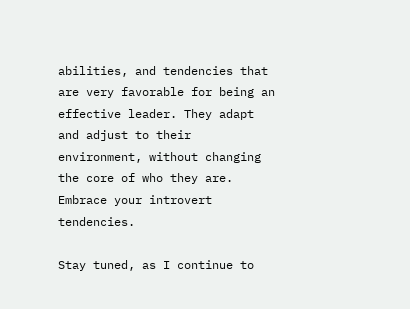abilities, and tendencies that are very favorable for being an effective leader. They adapt and adjust to their environment, without changing the core of who they are. Embrace your introvert tendencies.

Stay tuned, as I continue to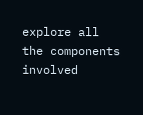explore all the components involved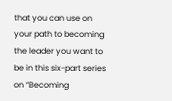that you can use on your path to becoming the leader you want to be in this six-part series on “Becoming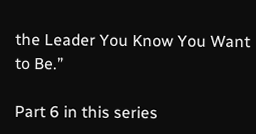the Leader You Know You Want to Be.”

Part 6 in this series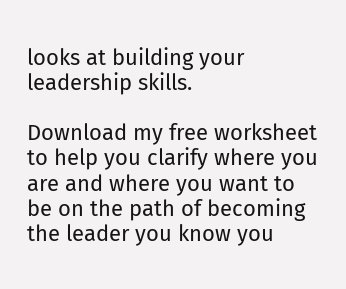looks at building your leadership skills.

Download my free worksheet to help you clarify where you are and where you want to be on the path of becoming the leader you know you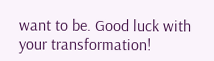want to be. Good luck with your transformation!